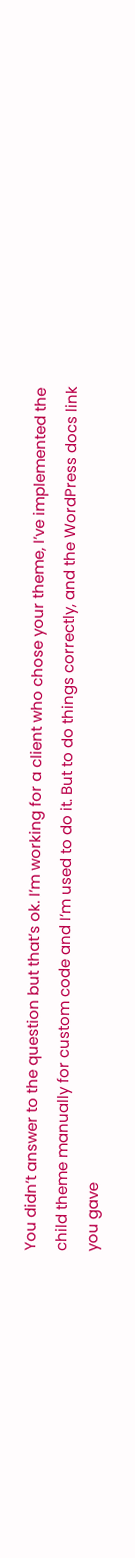You didn’t answer to the question but that’s ok. I’m working for a client who chose your theme, I’ve implemented the child theme manually for custom code and I’m used to do it. But to do things correctly, and the WordPress docs link you gave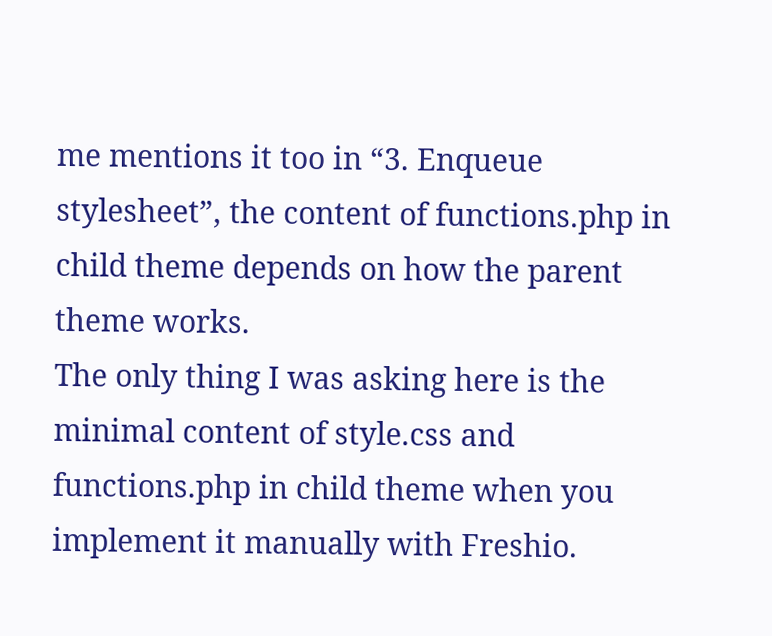me mentions it too in “3. Enqueue stylesheet”, the content of functions.php in child theme depends on how the parent theme works.
The only thing I was asking here is the minimal content of style.css and functions.php in child theme when you implement it manually with Freshio.